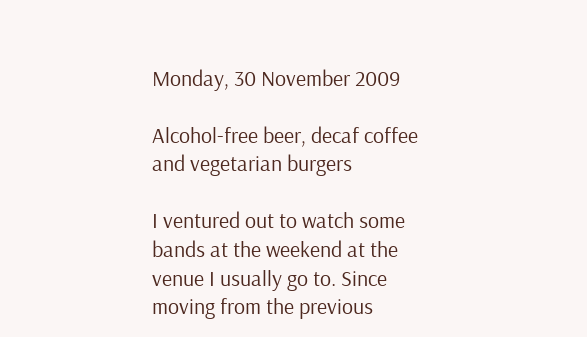Monday, 30 November 2009

Alcohol-free beer, decaf coffee and vegetarian burgers

I ventured out to watch some bands at the weekend at the venue I usually go to. Since moving from the previous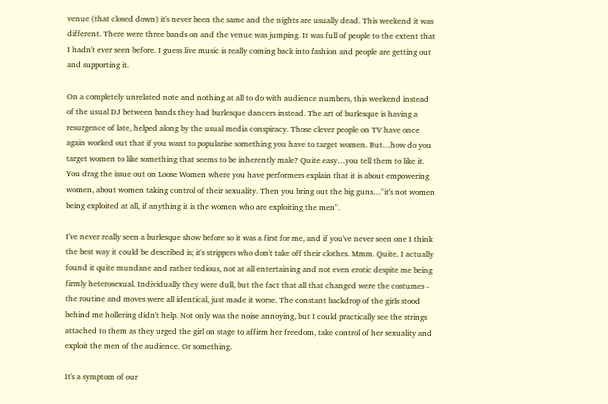venue (that closed down) it's never been the same and the nights are usually dead. This weekend it was different. There were three bands on and the venue was jumping. It was full of people to the extent that I hadn't ever seen before. I guess live music is really coming back into fashion and people are getting out and supporting it.

On a completely unrelated note and nothing at all to do with audience numbers, this weekend instead of the usual DJ between bands they had burlesque dancers instead. The art of burlesque is having a resurgence of late, helped along by the usual media conspiracy. Those clever people on TV have once again worked out that if you want to popularise something you have to target women. But…how do you target women to like something that seems to be inherently male? Quite easy…you tell them to like it. You drag the issue out on Loose Women where you have performers explain that it is about empowering women, about women taking control of their sexuality. Then you bring out the big guns…"it's not women being exploited at all, if anything it is the women who are exploiting the men".

I've never really seen a burlesque show before so it was a first for me, and if you've never seen one I think the best way it could be described is; it's strippers who don't take off their clothes. Mmm. Quite. I actually found it quite mundane and rather tedious, not at all entertaining and not even erotic despite me being firmly heterosexual. Individually they were dull, but the fact that all that changed were the costumes - the routine and moves were all identical, just made it worse. The constant backdrop of the girls stood behind me hollering didn't help. Not only was the noise annoying, but I could practically see the strings attached to them as they urged the girl on stage to affirm her freedom, take control of her sexuality and exploit the men of the audience. Or something.

It's a symptom of our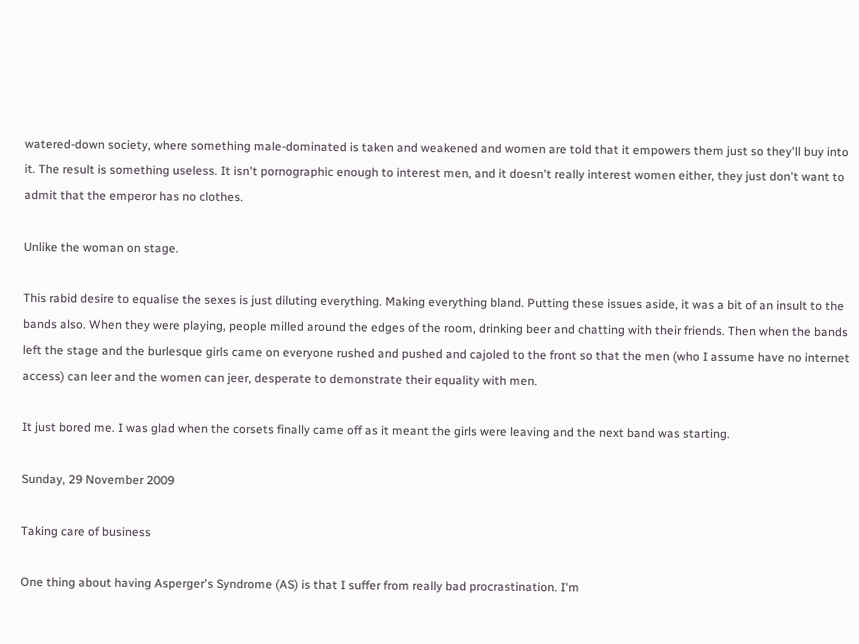watered-down society, where something male-dominated is taken and weakened and women are told that it empowers them just so they'll buy into it. The result is something useless. It isn't pornographic enough to interest men, and it doesn't really interest women either, they just don't want to admit that the emperor has no clothes.

Unlike the woman on stage.

This rabid desire to equalise the sexes is just diluting everything. Making everything bland. Putting these issues aside, it was a bit of an insult to the bands also. When they were playing, people milled around the edges of the room, drinking beer and chatting with their friends. Then when the bands left the stage and the burlesque girls came on everyone rushed and pushed and cajoled to the front so that the men (who I assume have no internet access) can leer and the women can jeer, desperate to demonstrate their equality with men.

It just bored me. I was glad when the corsets finally came off as it meant the girls were leaving and the next band was starting.

Sunday, 29 November 2009

Taking care of business

One thing about having Asperger's Syndrome (AS) is that I suffer from really bad procrastination. I'm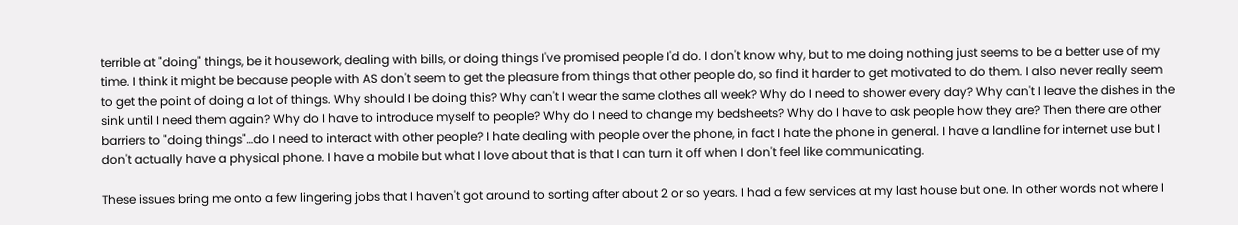terrible at "doing" things, be it housework, dealing with bills, or doing things I've promised people I'd do. I don't know why, but to me doing nothing just seems to be a better use of my time. I think it might be because people with AS don't seem to get the pleasure from things that other people do, so find it harder to get motivated to do them. I also never really seem to get the point of doing a lot of things. Why should I be doing this? Why can't I wear the same clothes all week? Why do I need to shower every day? Why can't I leave the dishes in the sink until I need them again? Why do I have to introduce myself to people? Why do I need to change my bedsheets? Why do I have to ask people how they are? Then there are other barriers to "doing things"…do I need to interact with other people? I hate dealing with people over the phone, in fact I hate the phone in general. I have a landline for internet use but I don't actually have a physical phone. I have a mobile but what I love about that is that I can turn it off when I don't feel like communicating.

These issues bring me onto a few lingering jobs that I haven't got around to sorting after about 2 or so years. I had a few services at my last house but one. In other words not where I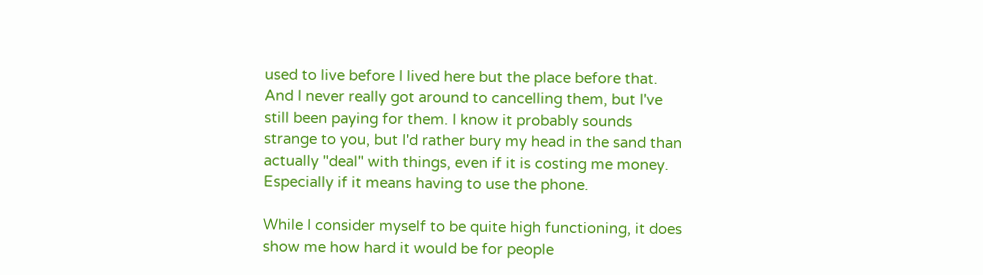used to live before I lived here but the place before that. And I never really got around to cancelling them, but I've still been paying for them. I know it probably sounds strange to you, but I'd rather bury my head in the sand than actually "deal" with things, even if it is costing me money. Especially if it means having to use the phone.

While I consider myself to be quite high functioning, it does show me how hard it would be for people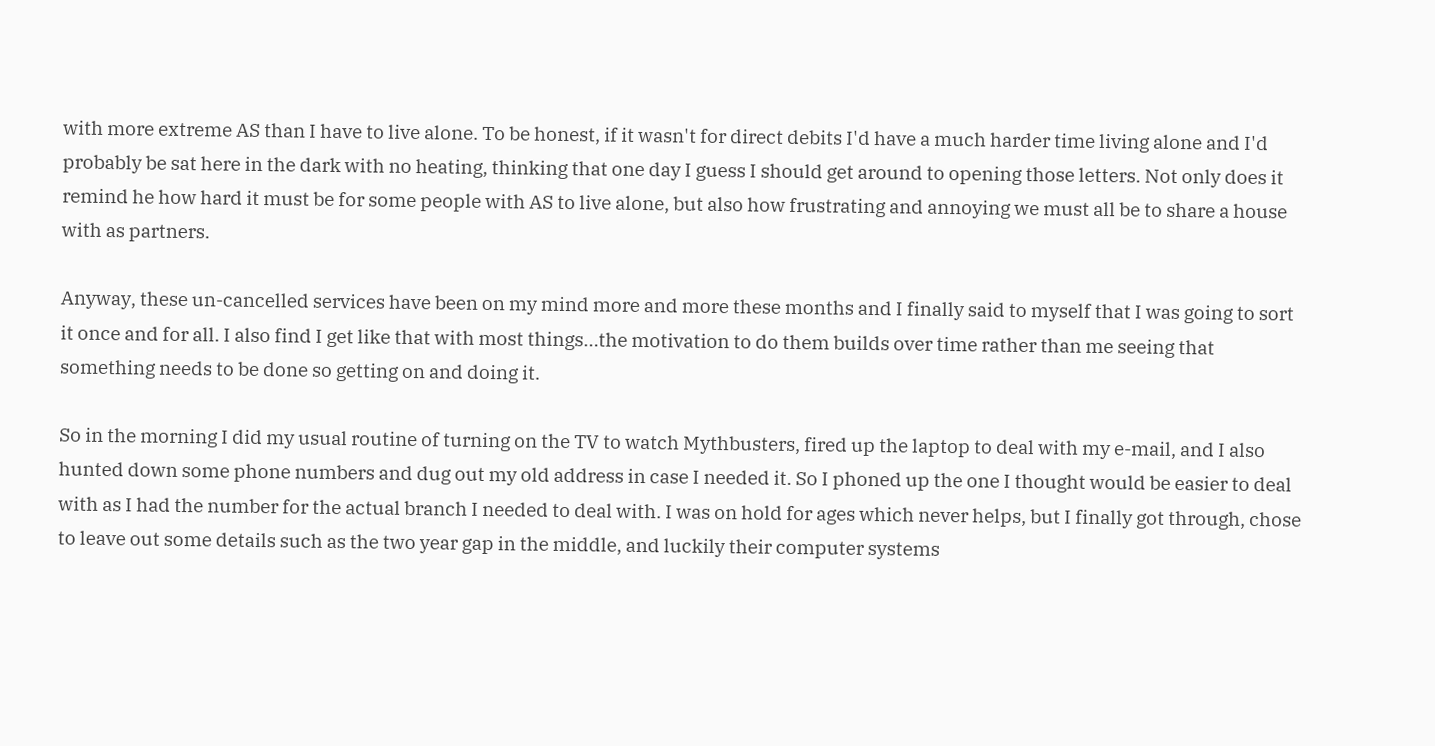with more extreme AS than I have to live alone. To be honest, if it wasn't for direct debits I'd have a much harder time living alone and I'd probably be sat here in the dark with no heating, thinking that one day I guess I should get around to opening those letters. Not only does it remind he how hard it must be for some people with AS to live alone, but also how frustrating and annoying we must all be to share a house with as partners.

Anyway, these un-cancelled services have been on my mind more and more these months and I finally said to myself that I was going to sort it once and for all. I also find I get like that with most things…the motivation to do them builds over time rather than me seeing that something needs to be done so getting on and doing it.

So in the morning I did my usual routine of turning on the TV to watch Mythbusters, fired up the laptop to deal with my e-mail, and I also hunted down some phone numbers and dug out my old address in case I needed it. So I phoned up the one I thought would be easier to deal with as I had the number for the actual branch I needed to deal with. I was on hold for ages which never helps, but I finally got through, chose to leave out some details such as the two year gap in the middle, and luckily their computer systems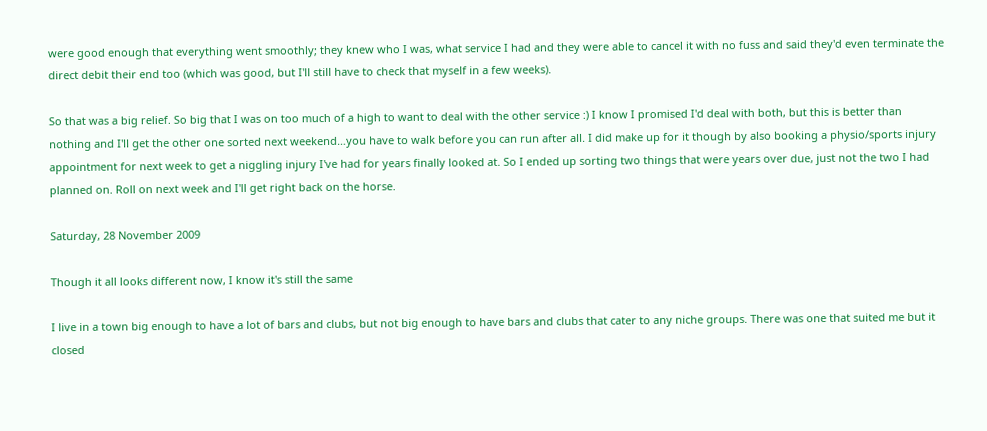were good enough that everything went smoothly; they knew who I was, what service I had and they were able to cancel it with no fuss and said they'd even terminate the direct debit their end too (which was good, but I'll still have to check that myself in a few weeks).

So that was a big relief. So big that I was on too much of a high to want to deal with the other service :) I know I promised I'd deal with both, but this is better than nothing and I'll get the other one sorted next weekend…you have to walk before you can run after all. I did make up for it though by also booking a physio/sports injury appointment for next week to get a niggling injury I've had for years finally looked at. So I ended up sorting two things that were years over due, just not the two I had planned on. Roll on next week and I'll get right back on the horse.

Saturday, 28 November 2009

Though it all looks different now, I know it's still the same

I live in a town big enough to have a lot of bars and clubs, but not big enough to have bars and clubs that cater to any niche groups. There was one that suited me but it closed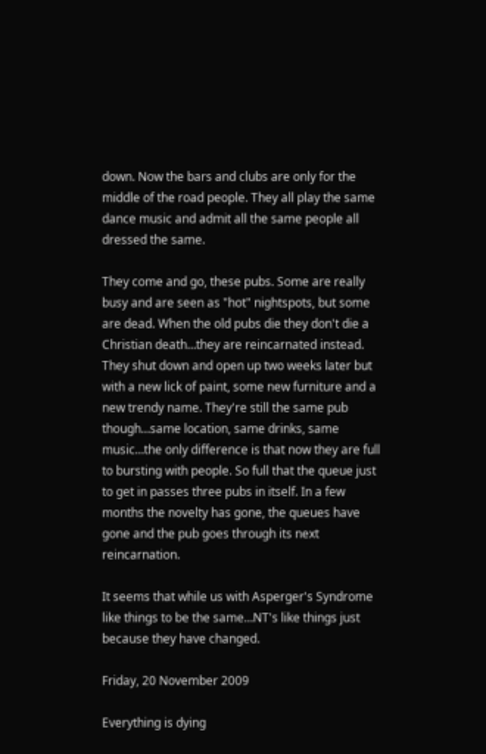down. Now the bars and clubs are only for the middle of the road people. They all play the same dance music and admit all the same people all dressed the same.

They come and go, these pubs. Some are really busy and are seen as "hot" nightspots, but some are dead. When the old pubs die they don't die a Christian death…they are reincarnated instead. They shut down and open up two weeks later but with a new lick of paint, some new furniture and a new trendy name. They're still the same pub though…same location, same drinks, same music…the only difference is that now they are full to bursting with people. So full that the queue just to get in passes three pubs in itself. In a few months the novelty has gone, the queues have gone and the pub goes through its next reincarnation.

It seems that while us with Asperger's Syndrome like things to be the same…NT's like things just because they have changed.

Friday, 20 November 2009

Everything is dying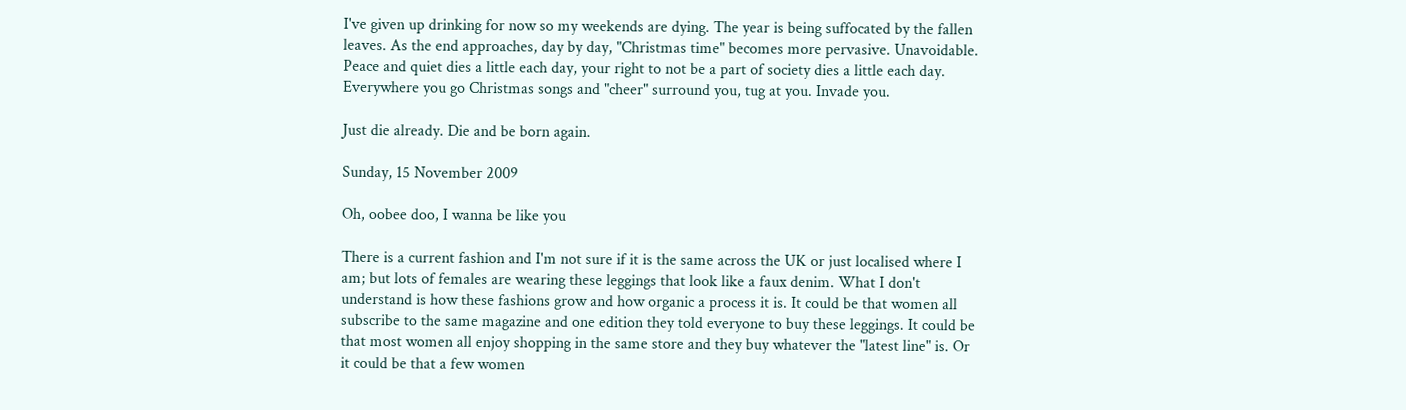I've given up drinking for now so my weekends are dying. The year is being suffocated by the fallen leaves. As the end approaches, day by day, "Christmas time" becomes more pervasive. Unavoidable. Peace and quiet dies a little each day, your right to not be a part of society dies a little each day. Everywhere you go Christmas songs and "cheer" surround you, tug at you. Invade you.

Just die already. Die and be born again.

Sunday, 15 November 2009

Oh, oobee doo, I wanna be like you

There is a current fashion and I'm not sure if it is the same across the UK or just localised where I am; but lots of females are wearing these leggings that look like a faux denim. What I don't understand is how these fashions grow and how organic a process it is. It could be that women all subscribe to the same magazine and one edition they told everyone to buy these leggings. It could be that most women all enjoy shopping in the same store and they buy whatever the "latest line" is. Or it could be that a few women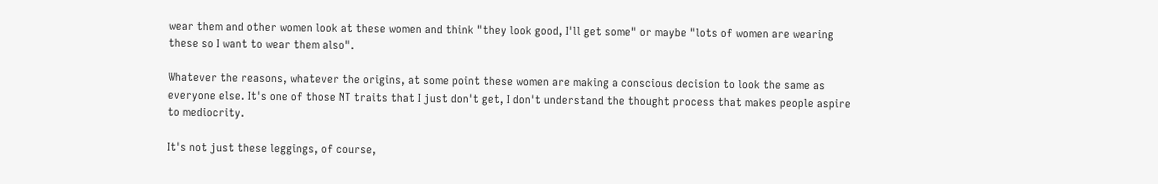wear them and other women look at these women and think "they look good, I'll get some" or maybe "lots of women are wearing these so I want to wear them also".

Whatever the reasons, whatever the origins, at some point these women are making a conscious decision to look the same as everyone else. It's one of those NT traits that I just don't get, I don't understand the thought process that makes people aspire to mediocrity.

It's not just these leggings, of course,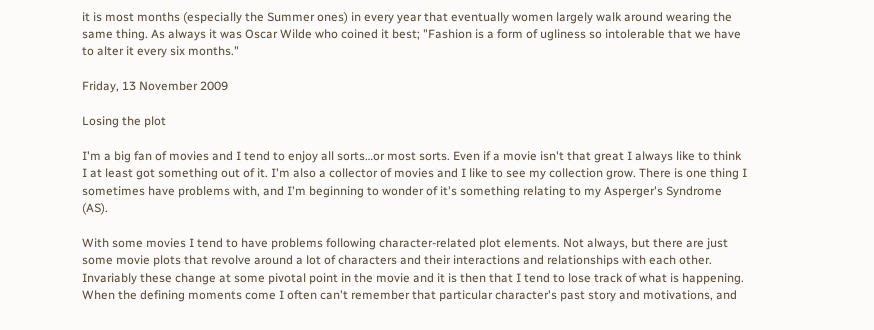it is most months (especially the Summer ones) in every year that eventually women largely walk around wearing the same thing. As always it was Oscar Wilde who coined it best; "Fashion is a form of ugliness so intolerable that we have to alter it every six months."

Friday, 13 November 2009

Losing the plot

I'm a big fan of movies and I tend to enjoy all sorts…or most sorts. Even if a movie isn't that great I always like to think I at least got something out of it. I'm also a collector of movies and I like to see my collection grow. There is one thing I sometimes have problems with, and I'm beginning to wonder of it's something relating to my Asperger's Syndrome (AS).

With some movies I tend to have problems following character-related plot elements. Not always, but there are just some movie plots that revolve around a lot of characters and their interactions and relationships with each other. Invariably these change at some pivotal point in the movie and it is then that I tend to lose track of what is happening. When the defining moments come I often can't remember that particular character's past story and motivations, and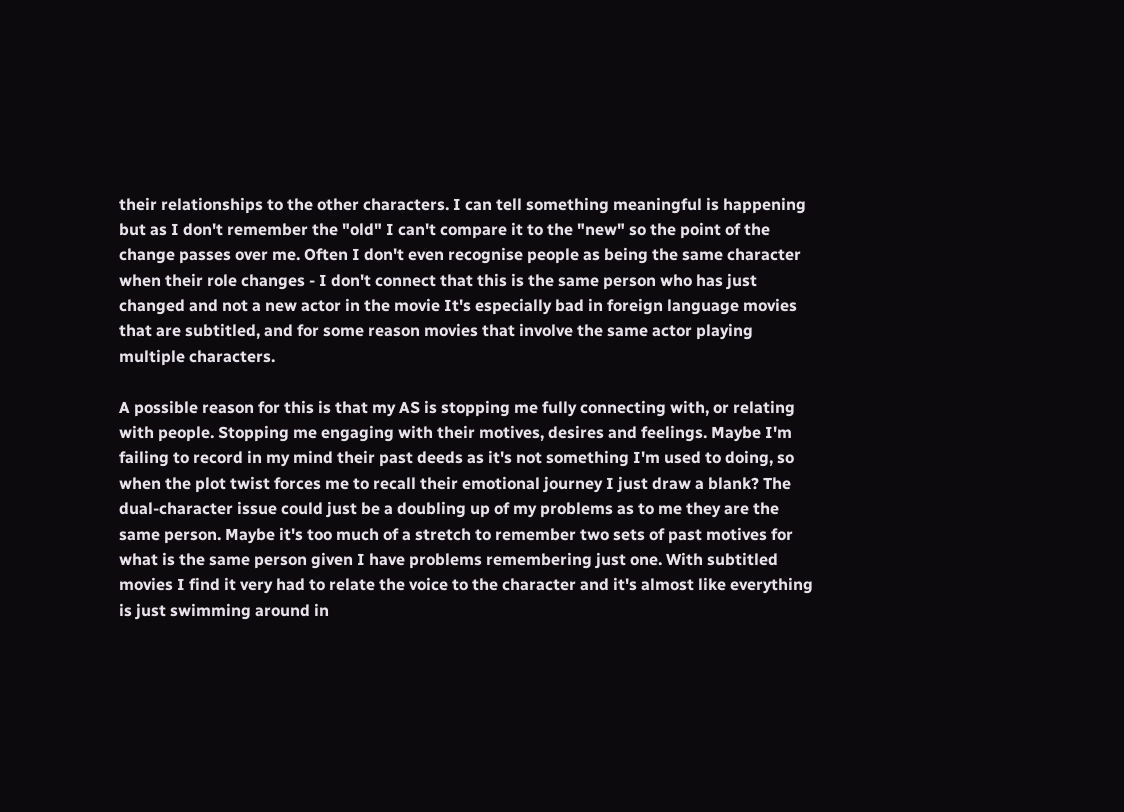their relationships to the other characters. I can tell something meaningful is happening but as I don't remember the "old" I can't compare it to the "new" so the point of the change passes over me. Often I don't even recognise people as being the same character when their role changes - I don't connect that this is the same person who has just changed and not a new actor in the movie It's especially bad in foreign language movies that are subtitled, and for some reason movies that involve the same actor playing multiple characters.

A possible reason for this is that my AS is stopping me fully connecting with, or relating with people. Stopping me engaging with their motives, desires and feelings. Maybe I'm failing to record in my mind their past deeds as it's not something I'm used to doing, so when the plot twist forces me to recall their emotional journey I just draw a blank? The dual-character issue could just be a doubling up of my problems as to me they are the same person. Maybe it's too much of a stretch to remember two sets of past motives for what is the same person given I have problems remembering just one. With subtitled movies I find it very had to relate the voice to the character and it's almost like everything is just swimming around in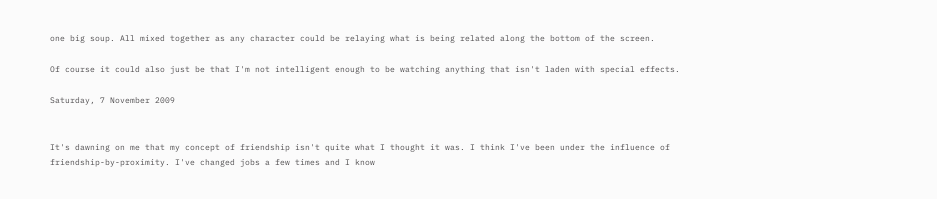one big soup. All mixed together as any character could be relaying what is being related along the bottom of the screen.

Of course it could also just be that I'm not intelligent enough to be watching anything that isn't laden with special effects.

Saturday, 7 November 2009


It's dawning on me that my concept of friendship isn't quite what I thought it was. I think I've been under the influence of friendship-by-proximity. I've changed jobs a few times and I know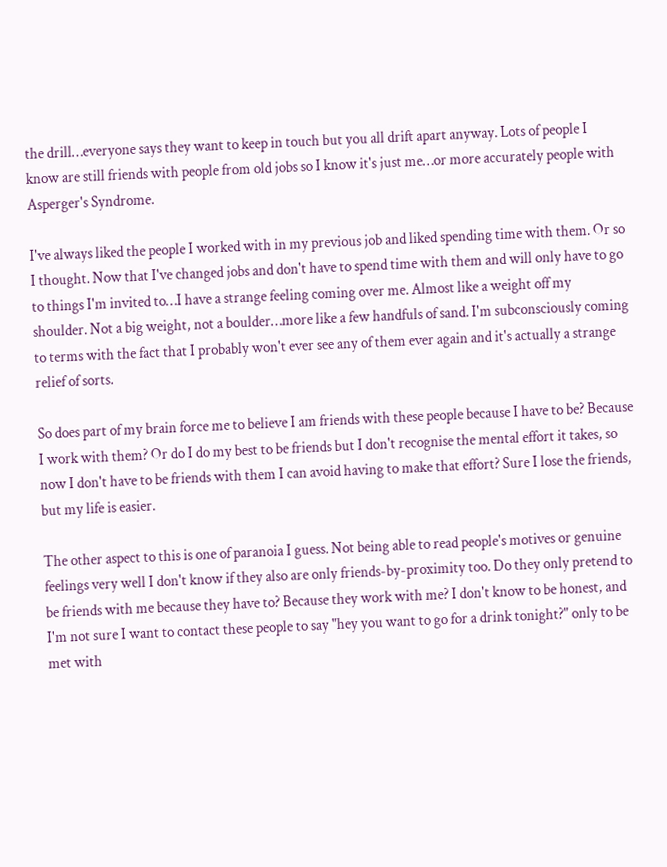the drill…everyone says they want to keep in touch but you all drift apart anyway. Lots of people I know are still friends with people from old jobs so I know it's just me…or more accurately people with Asperger's Syndrome.

I've always liked the people I worked with in my previous job and liked spending time with them. Or so I thought. Now that I've changed jobs and don't have to spend time with them and will only have to go to things I'm invited to…I have a strange feeling coming over me. Almost like a weight off my shoulder. Not a big weight, not a boulder…more like a few handfuls of sand. I'm subconsciously coming to terms with the fact that I probably won't ever see any of them ever again and it's actually a strange relief of sorts.

So does part of my brain force me to believe I am friends with these people because I have to be? Because I work with them? Or do I do my best to be friends but I don't recognise the mental effort it takes, so now I don't have to be friends with them I can avoid having to make that effort? Sure I lose the friends, but my life is easier.

The other aspect to this is one of paranoia I guess. Not being able to read people's motives or genuine feelings very well I don't know if they also are only friends-by-proximity too. Do they only pretend to be friends with me because they have to? Because they work with me? I don't know to be honest, and I'm not sure I want to contact these people to say "hey you want to go for a drink tonight?" only to be met with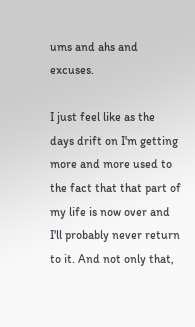ums and ahs and excuses.

I just feel like as the days drift on I'm getting more and more used to the fact that that part of my life is now over and I'll probably never return to it. And not only that,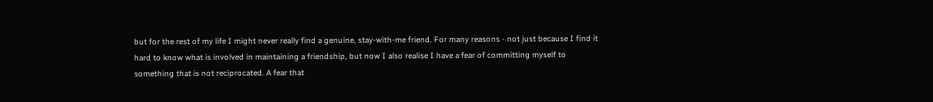but for the rest of my life I might never really find a genuine, stay-with-me friend. For many reasons - not just because I find it hard to know what is involved in maintaining a friendship, but now I also realise I have a fear of committing myself to something that is not reciprocated. A fear that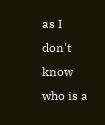as I don't know who is a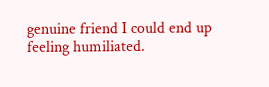genuine friend I could end up feeling humiliated.